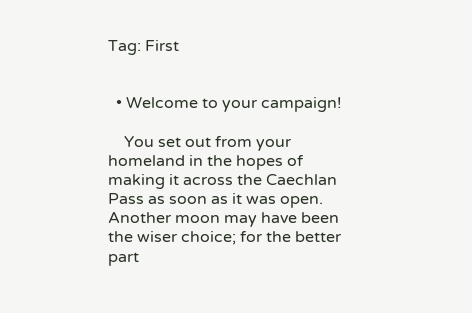Tag: First


  • Welcome to your campaign!

    You set out from your homeland in the hopes of making it across the Caechlan Pass as soon as it was open. Another moon may have been the wiser choice; for the better part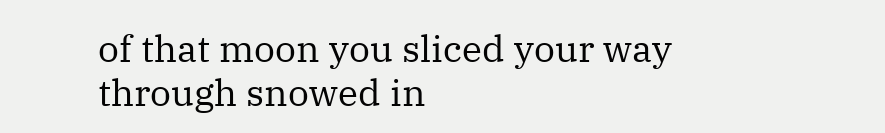of that moon you sliced your way through snowed in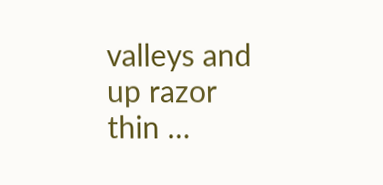valleys and up razor thin …